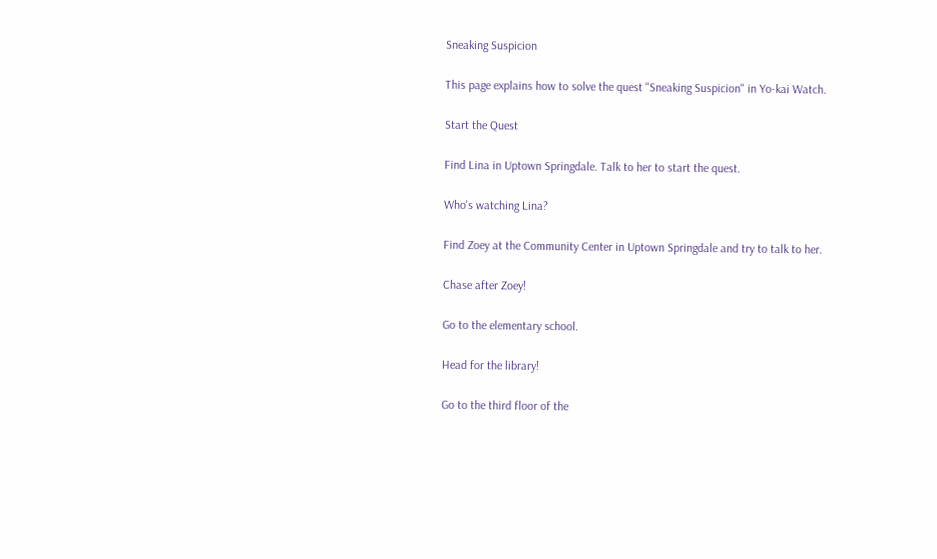Sneaking Suspicion

This page explains how to solve the quest "Sneaking Suspicion" in Yo-kai Watch.

Start the Quest

Find Lina in Uptown Springdale. Talk to her to start the quest.

Who's watching Lina?

Find Zoey at the Community Center in Uptown Springdale and try to talk to her.

Chase after Zoey!

Go to the elementary school.

Head for the library!

Go to the third floor of the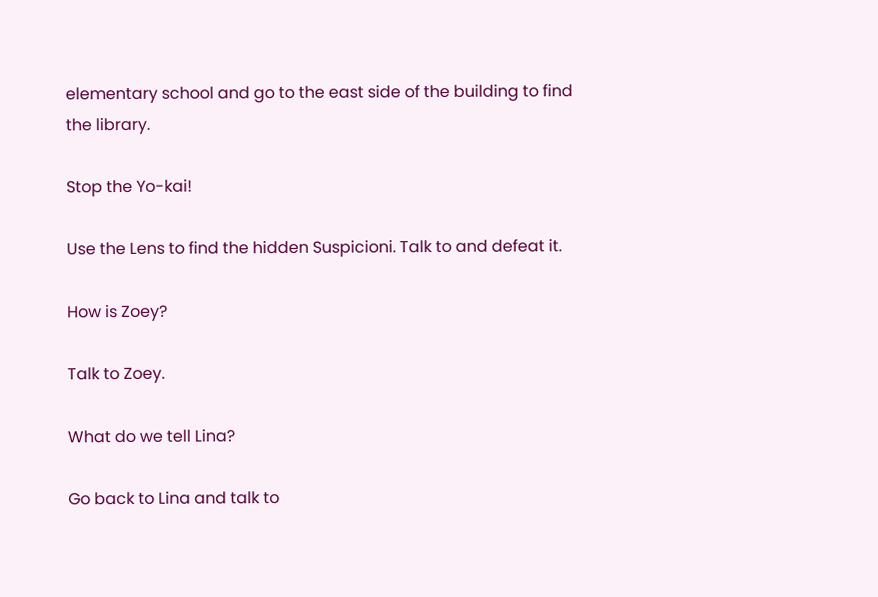elementary school and go to the east side of the building to find the library.

Stop the Yo-kai!

Use the Lens to find the hidden Suspicioni. Talk to and defeat it.

How is Zoey?

Talk to Zoey.

What do we tell Lina?

Go back to Lina and talk to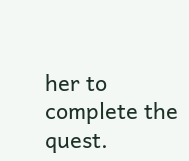her to complete the quest.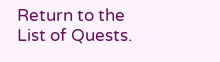Return to the List of Quests.